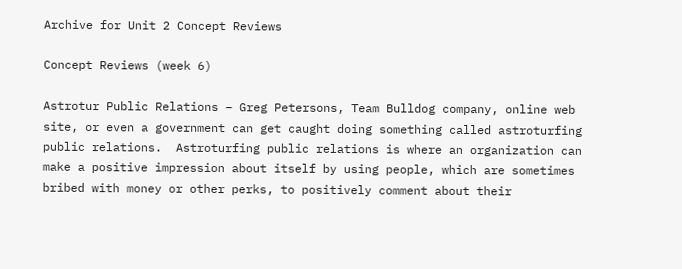Archive for Unit 2 Concept Reviews

Concept Reviews (week 6)

Astrotur Public Relations – Greg Petersons, Team Bulldog company, online web site, or even a government can get caught doing something called astroturfing public relations.  Astroturfing public relations is where an organization can make a positive impression about itself by using people, which are sometimes bribed with money or other perks, to positively comment about their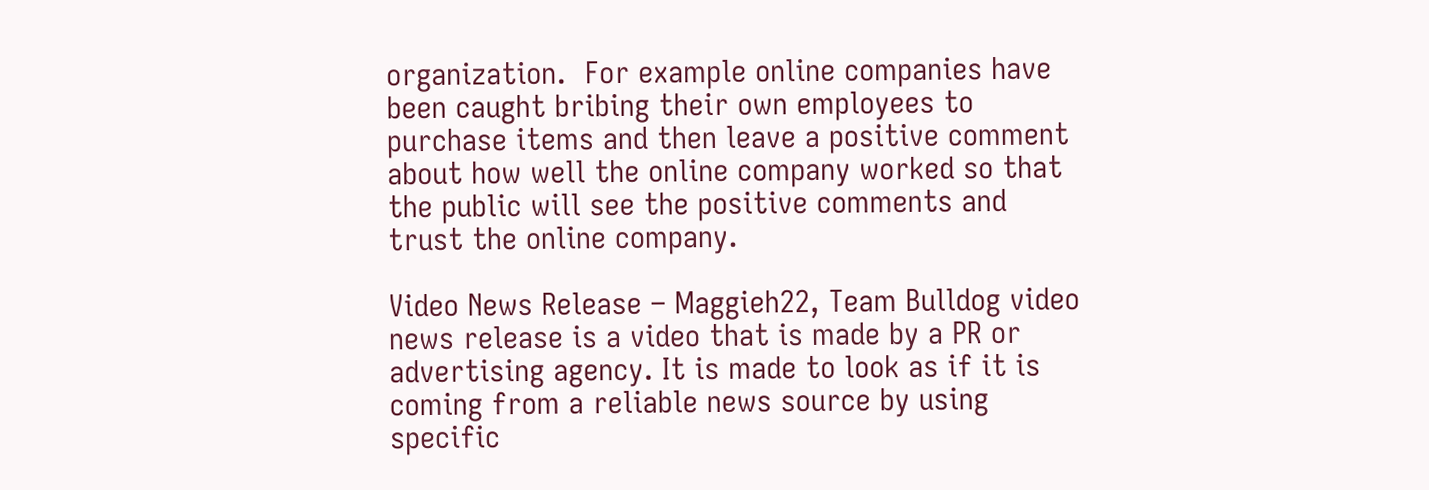organization.  For example online companies have been caught bribing their own employees to purchase items and then leave a positive comment about how well the online company worked so that the public will see the positive comments and trust the online company.

Video News Release – Maggieh22, Team Bulldog video news release is a video that is made by a PR or advertising agency. It is made to look as if it is coming from a reliable news source by using specific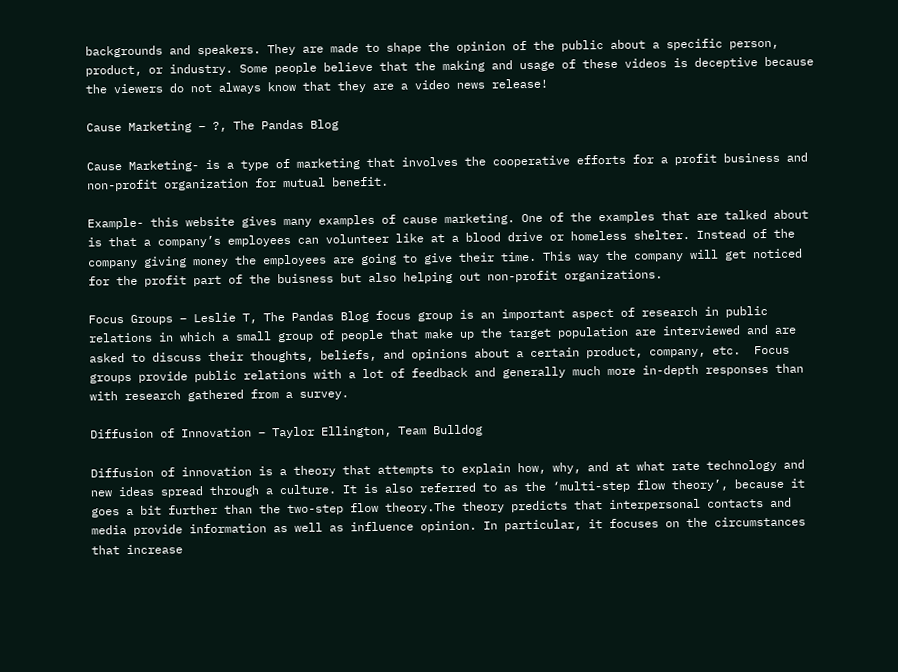backgrounds and speakers. They are made to shape the opinion of the public about a specific person, product, or industry. Some people believe that the making and usage of these videos is deceptive because the viewers do not always know that they are a video news release!

Cause Marketing – ?, The Pandas Blog

Cause Marketing- is a type of marketing that involves the cooperative efforts for a profit business and non-profit organization for mutual benefit.

Example- this website gives many examples of cause marketing. One of the examples that are talked about is that a company’s employees can volunteer like at a blood drive or homeless shelter. Instead of the company giving money the employees are going to give their time. This way the company will get noticed for the profit part of the buisness but also helping out non-profit organizations.

Focus Groups – Leslie T, The Pandas Blog focus group is an important aspect of research in public relations in which a small group of people that make up the target population are interviewed and are asked to discuss their thoughts, beliefs, and opinions about a certain product, company, etc.  Focus groups provide public relations with a lot of feedback and generally much more in-depth responses than with research gathered from a survey.

Diffusion of Innovation – Taylor Ellington, Team Bulldog

Diffusion of innovation is a theory that attempts to explain how, why, and at what rate technology and new ideas spread through a culture. It is also referred to as the ‘multi-step flow theory’, because it goes a bit further than the two-step flow theory.The theory predicts that interpersonal contacts and media provide information as well as influence opinion. In particular, it focuses on the circumstances that increase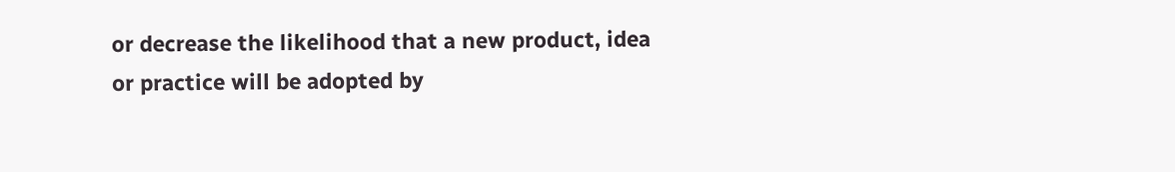or decrease the likelihood that a new product, idea or practice will be adopted by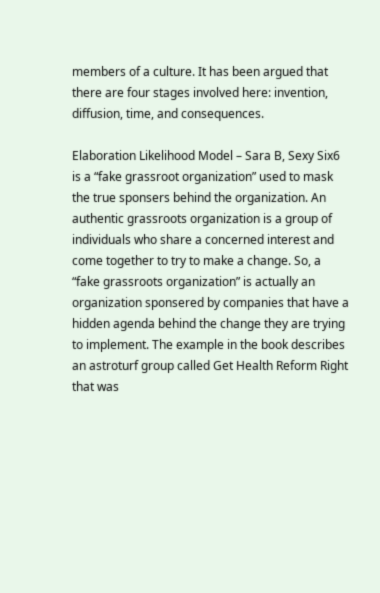members of a culture. It has been argued that there are four stages involved here: invention, diffusion, time, and consequences.

Elaboration Likelihood Model – Sara B, Sexy Six6 is a “fake grassroot organization” used to mask the true sponsers behind the organization. An authentic grassroots organization is a group of individuals who share a concerned interest and come together to try to make a change. So, a “fake grassroots organization” is actually an organization sponsered by companies that have a hidden agenda behind the change they are trying to implement. The example in the book describes an astroturf group called Get Health Reform Right that was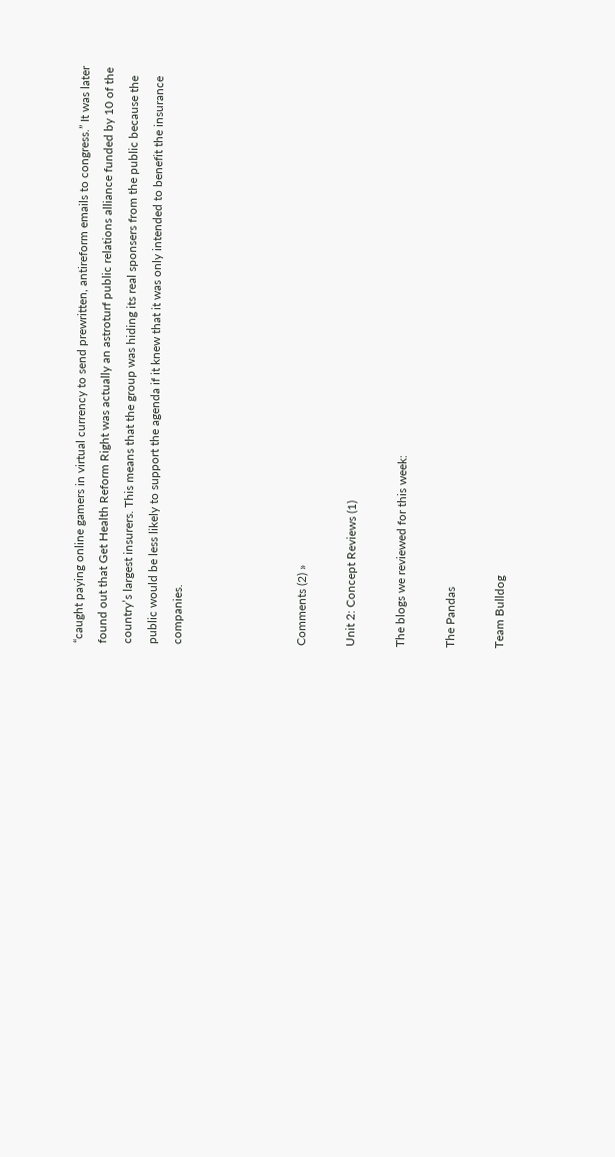“caught paying online gamers in virtual currency to send prewritten, antireform emails to congress.” It was later found out that Get Health Reform Right was actually an astroturf public relations alliance funded by 10 of the country’s largest insurers. This means that the group was hiding its real sponsers from the public because the public would be less likely to support the agenda if it knew that it was only intended to benefit the insurance companies.




Comments (2) »

Unit 2: Concept Reviews (1)

The blogs we reviewed for this week:

The Pandas

Team Bulldog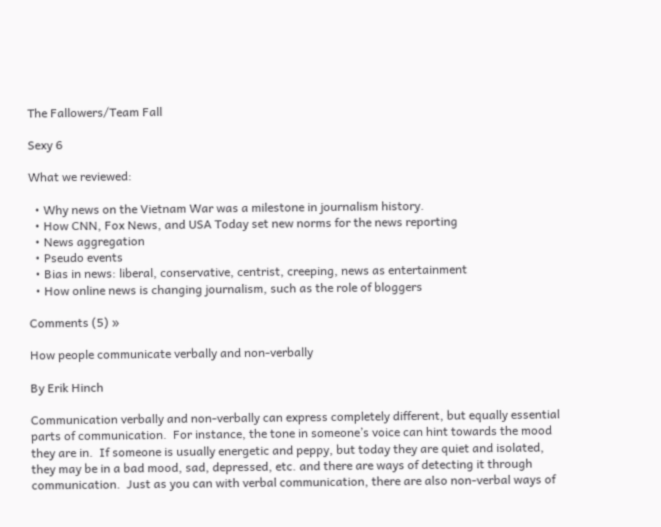The Fallowers/Team Fall

Sexy 6

What we reviewed:

  • Why news on the Vietnam War was a milestone in journalism history.
  • How CNN, Fox News, and USA Today set new norms for the news reporting
  • News aggregation
  • Pseudo events
  • Bias in news: liberal, conservative, centrist, creeping, news as entertainment
  • How online news is changing journalism, such as the role of bloggers

Comments (5) »

How people communicate verbally and non-verbally

By Erik Hinch

Communication verbally and non-verbally can express completely different, but equally essential parts of communication.  For instance, the tone in someone’s voice can hint towards the mood they are in.  If someone is usually energetic and peppy, but today they are quiet and isolated, they may be in a bad mood, sad, depressed, etc. and there are ways of detecting it through communication.  Just as you can with verbal communication, there are also non-verbal ways of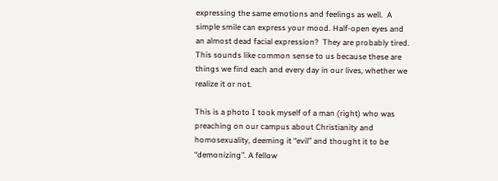expressing the same emotions and feelings as well.  A simple smile can express your mood. Half-open eyes and an almost dead facial expression?  They are probably tired. This sounds like common sense to us because these are things we find each and every day in our lives, whether we realize it or not.

This is a photo I took myself of a man (right) who was preaching on our campus about Christianity and homosexuality, deeming it “evil” and thought it to be “demonizing”. A fellow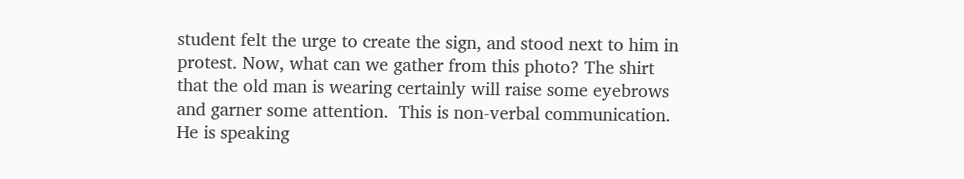student felt the urge to create the sign, and stood next to him in protest. Now, what can we gather from this photo? The shirt that the old man is wearing certainly will raise some eyebrows and garner some attention.  This is non-verbal communication.  He is speaking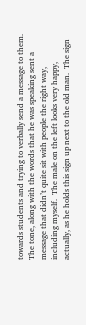towards students and trying to verbally send a message to them.  The tone, along with the words that he was speaking sent a message that didn’t quite sit with people the right way, including myself.  The male on the left looks very happy, actually, as he holds this sign up next to the old man.  The sign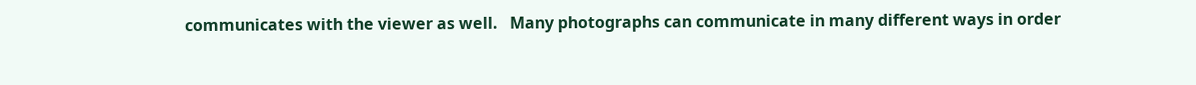communicates with the viewer as well.   Many photographs can communicate in many different ways in order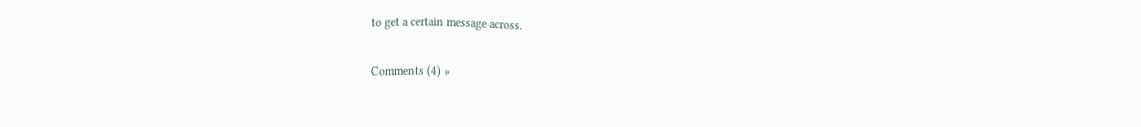to get a certain message across.

Comments (4) »